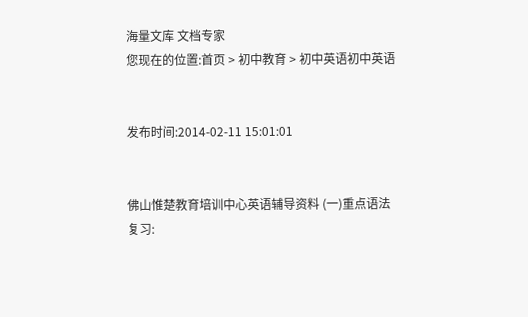海量文库 文档专家
您现在的位置:首页 > 初中教育 > 初中英语初中英语


发布时间:2014-02-11 15:01:01


佛山惟楚教育培训中心英语辅导资料 (一)重点语法复习: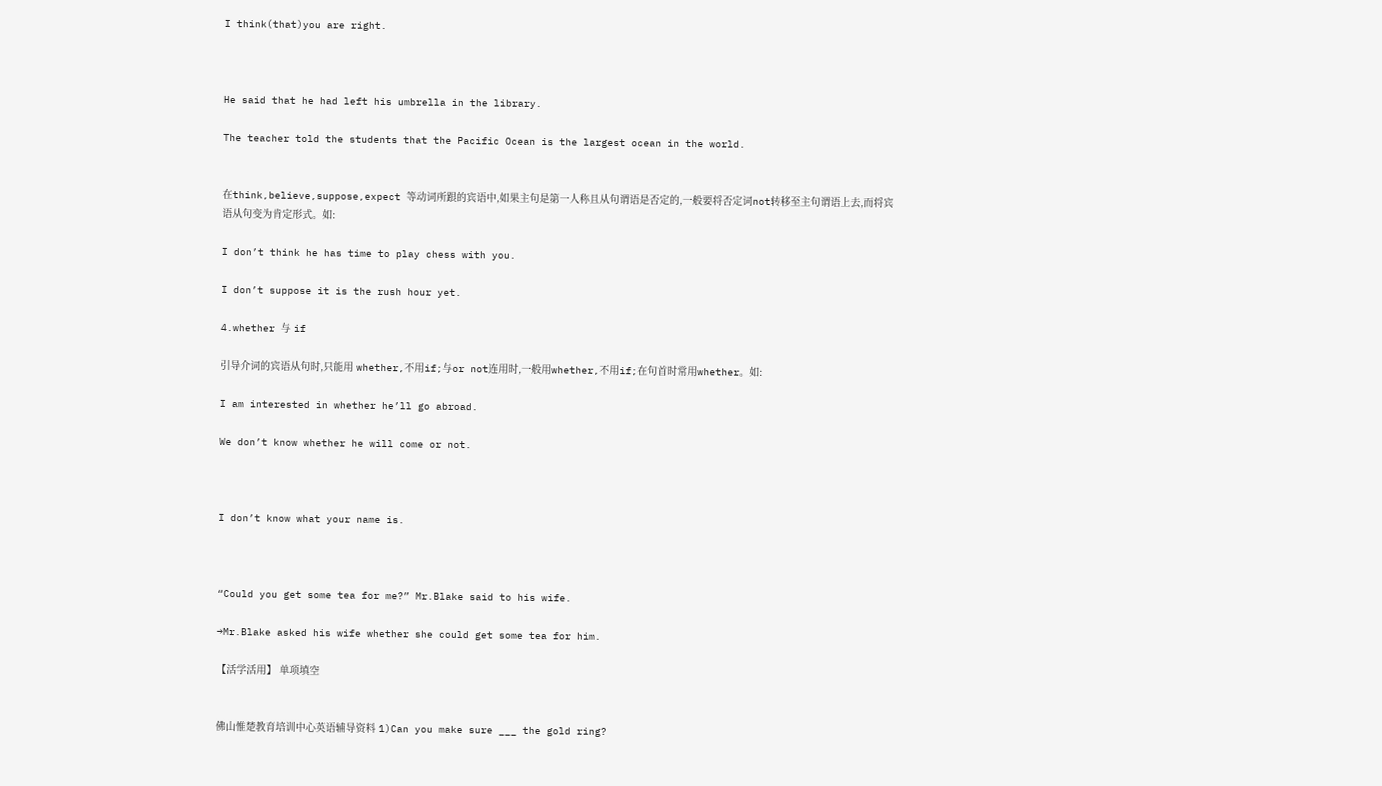I think(that)you are right.



He said that he had left his umbrella in the library.

The teacher told the students that the Pacific Ocean is the largest ocean in the world.


在think,believe,suppose,expect 等动词所跟的宾语中,如果主句是第一人称且从句谓语是否定的,一般要将否定词not转移至主句谓语上去,而将宾语从句变为肯定形式。如:

I don’t think he has time to play chess with you.

I don’t suppose it is the rush hour yet.

4.whether 与 if

引导介词的宾语从句时,只能用 whether,不用if;与or not连用时,一般用whether,不用if;在句首时常用whether。如:

I am interested in whether he’ll go abroad.

We don’t know whether he will come or not.



I don’t know what your name is.



“Could you get some tea for me?” Mr.Blake said to his wife.

→Mr.Blake asked his wife whether she could get some tea for him.

【活学活用】 单项填空


佛山惟楚教育培训中心英语辅导资料 1)Can you make sure ___ the gold ring?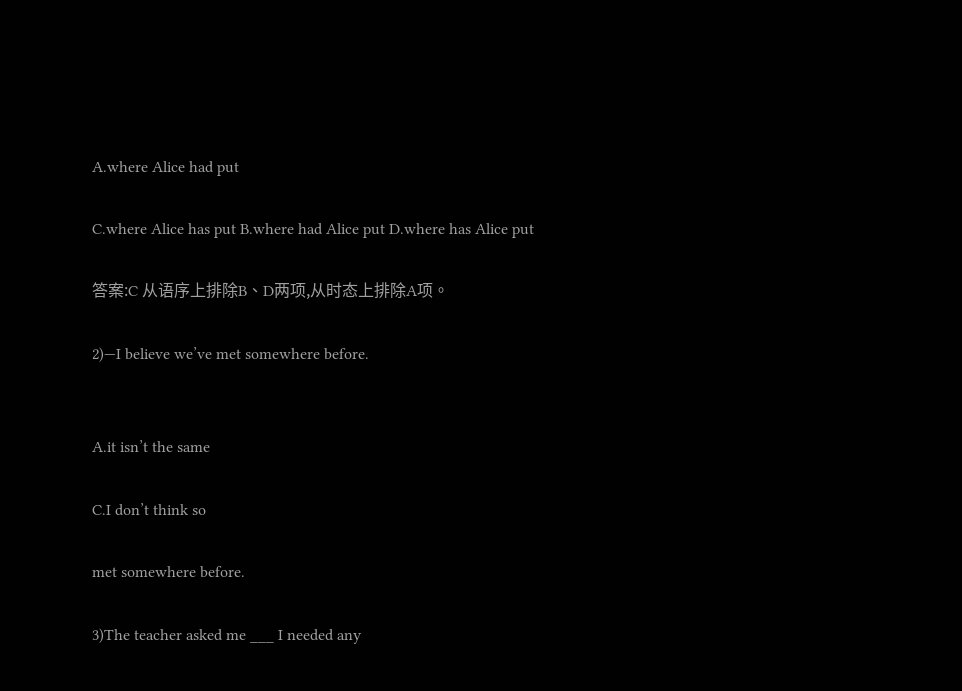A.where Alice had put

C.where Alice has put B.where had Alice put D.where has Alice put

答案:C 从语序上排除B、D两项,从时态上排除A项。

2)—I believe we’ve met somewhere before.


A.it isn’t the same

C.I don’t think so

met somewhere before.

3)The teacher asked me ___ I needed any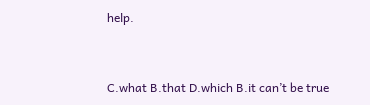help.


C.what B.that D.which B.it can’t be true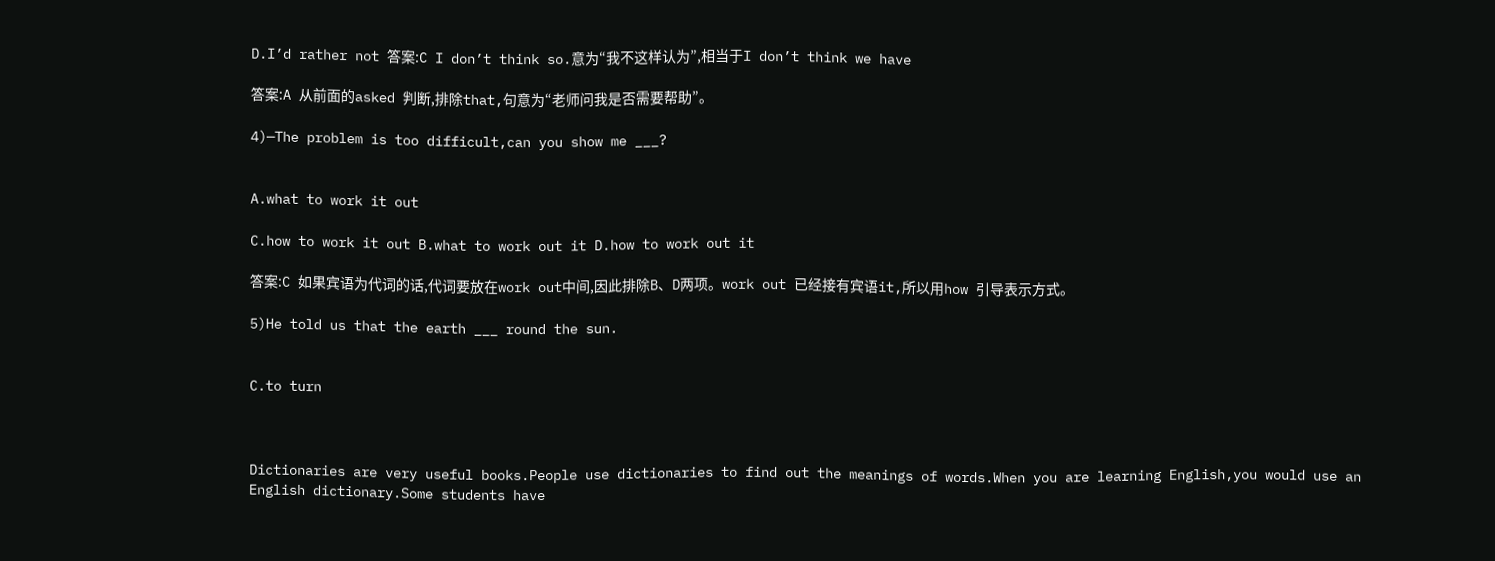D.I’d rather not 答案:C I don’t think so.意为“我不这样认为”,相当于I don’t think we have

答案:A 从前面的asked 判断,排除that,句意为“老师问我是否需要帮助”。

4)—The problem is too difficult,can you show me ___?


A.what to work it out

C.how to work it out B.what to work out it D.how to work out it

答案:C 如果宾语为代词的话,代词要放在work out中间,因此排除B、D两项。work out 已经接有宾语it,所以用how 引导表示方式。

5)He told us that the earth ___ round the sun.


C.to turn



Dictionaries are very useful books.People use dictionaries to find out the meanings of words.When you are learning English,you would use an English dictionary.Some students have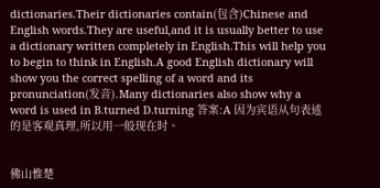dictionaries.Their dictionaries contain(包含)Chinese and English words.They are useful,and it is usually better to use a dictionary written completely in English.This will help you to begin to think in English.A good English dictionary will show you the correct spelling of a word and its pronunciation(发音).Many dictionaries also show why a word is used in B.turned D.turning 答案:A 因为宾语从句表述的是客观真理,所以用一般现在时。


佛山惟楚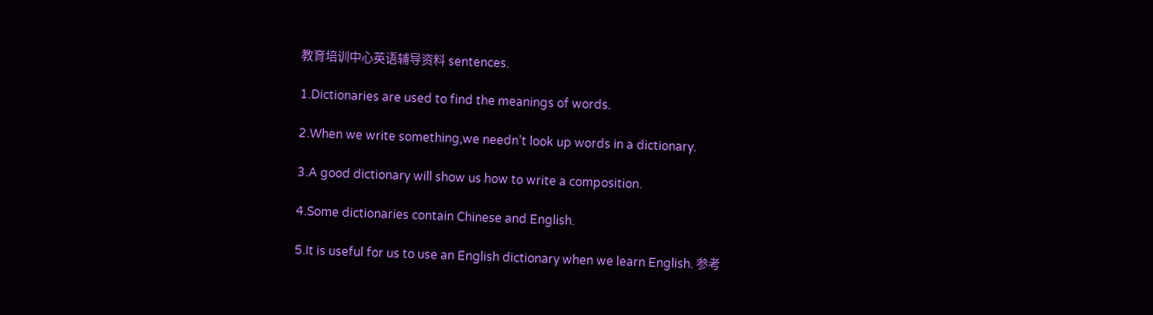教育培训中心英语辅导资料 sentences.

1.Dictionaries are used to find the meanings of words.

2.When we write something,we needn’t look up words in a dictionary.

3.A good dictionary will show us how to write a composition.

4.Some dictionaries contain Chinese and English.

5.It is useful for us to use an English dictionary when we learn English. 参考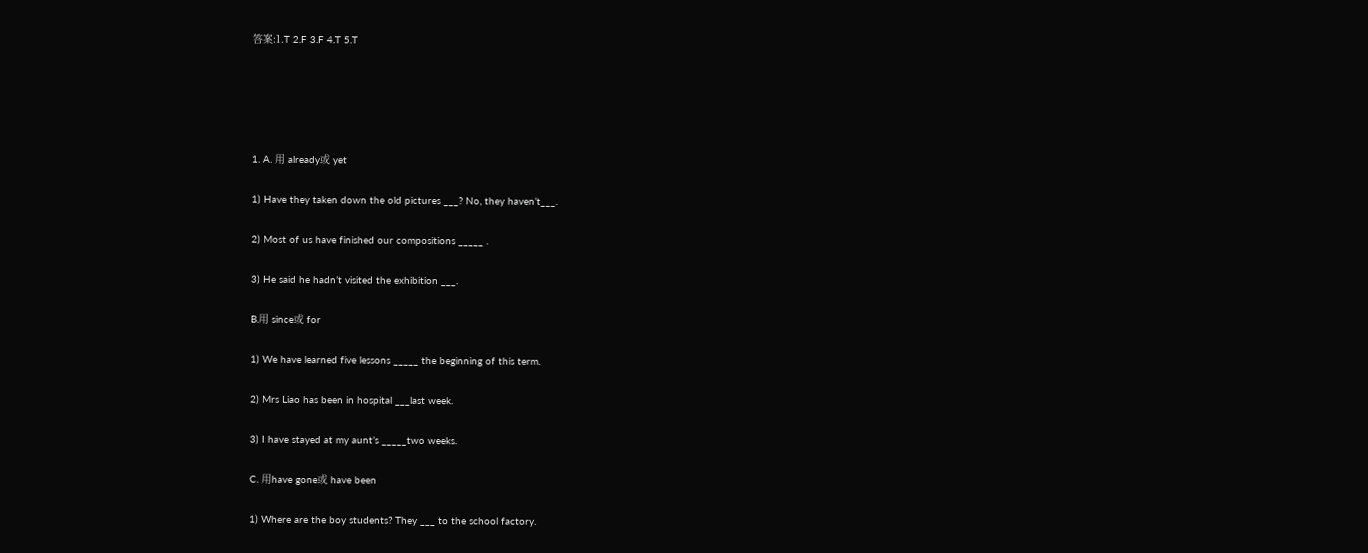答案:1.T 2.F 3.F 4.T 5.T





1. A. 用 already或 yet

1) Have they taken down the old pictures ___? No, they haven’t___.

2) Most of us have finished our compositions _____ .

3) He said he hadn’t visited the exhibition ___.

B.用 since或 for

1) We have learned five lessons _____ the beginning of this term.

2) Mrs Liao has been in hospital ___last week.

3) I have stayed at my aunt’s _____two weeks.

C. 用have gone或 have been

1) Where are the boy students? They ___ to the school factory.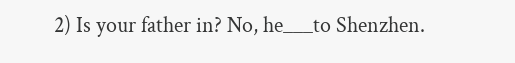2) Is your father in? No, he___to Shenzhen.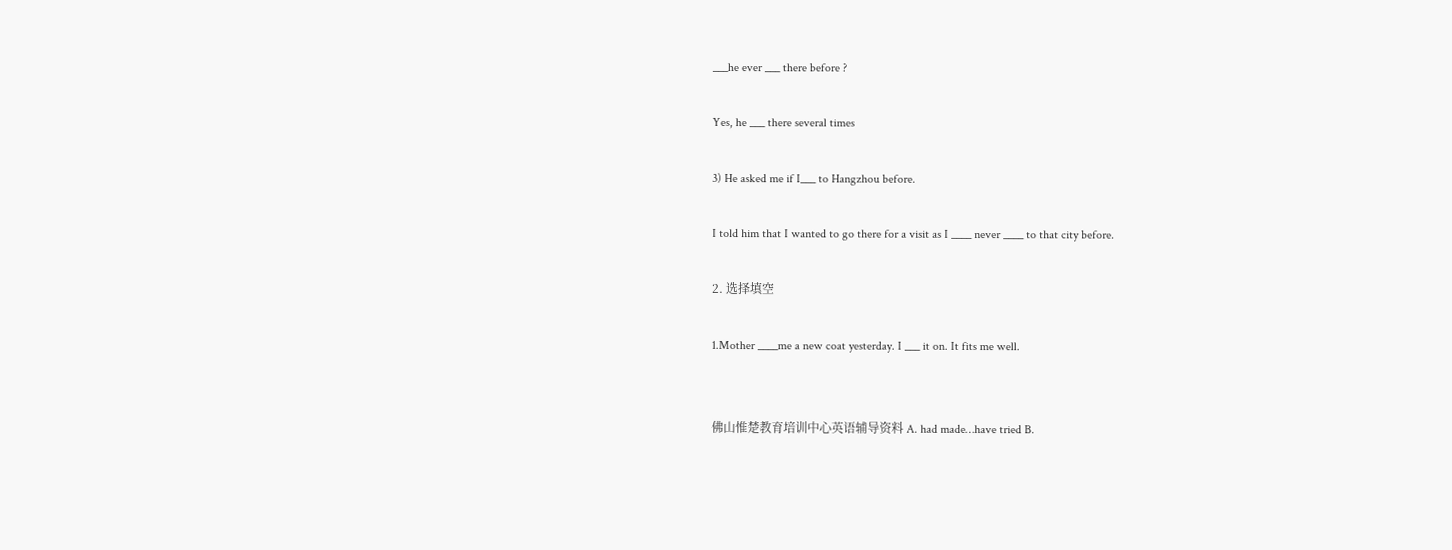___he ever ___ there before ?

Yes, he ___ there several times

3) He asked me if I___ to Hangzhou before.

I told him that I wanted to go there for a visit as I ____ never ____ to that city before.

2. 选择填空

1.Mother ____me a new coat yesterday. I ___ it on. It fits me well.


佛山惟楚教育培训中心英语辅导资料 A. had made…have tried B.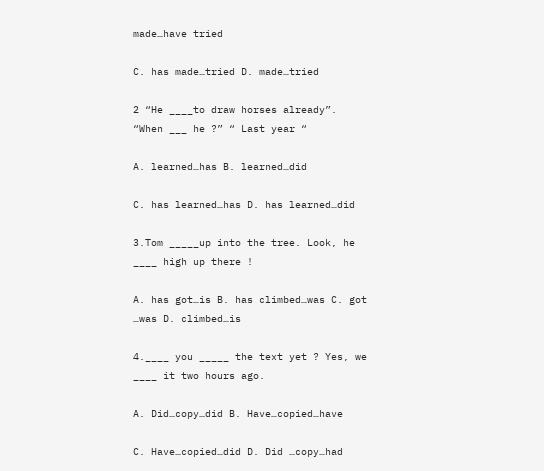made…have tried

C. has made…tried D. made…tried

2 “He ____to draw horses already”. “When ___ he ?” “ Last year “

A. learned…has B. learned…did

C. has learned…has D. has learned…did

3.Tom _____up into the tree. Look, he ____ high up there !

A. has got…is B. has climbed…was C. got …was D. climbed…is

4.____ you _____ the text yet ? Yes, we ____ it two hours ago.

A. Did…copy…did B. Have…copied…have

C. Have…copied…did D. Did …copy…had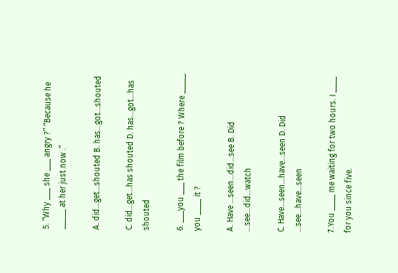5. “Why ___ she ___ angry ?” “Because he _____ at her just now .”

A. did…get…shouted B. has…got…shouted

C. did…get…has shouted D. has…got…has shouted

6. ___you ___ the film before ? Where _____ you ____ it ?

A. Have …seen…did…see B. Did …see…did…watch

C. Have…seen…have…seen D. Did …see…have…seen

7.You ____ me waiting for two hours. I ____ for you since five.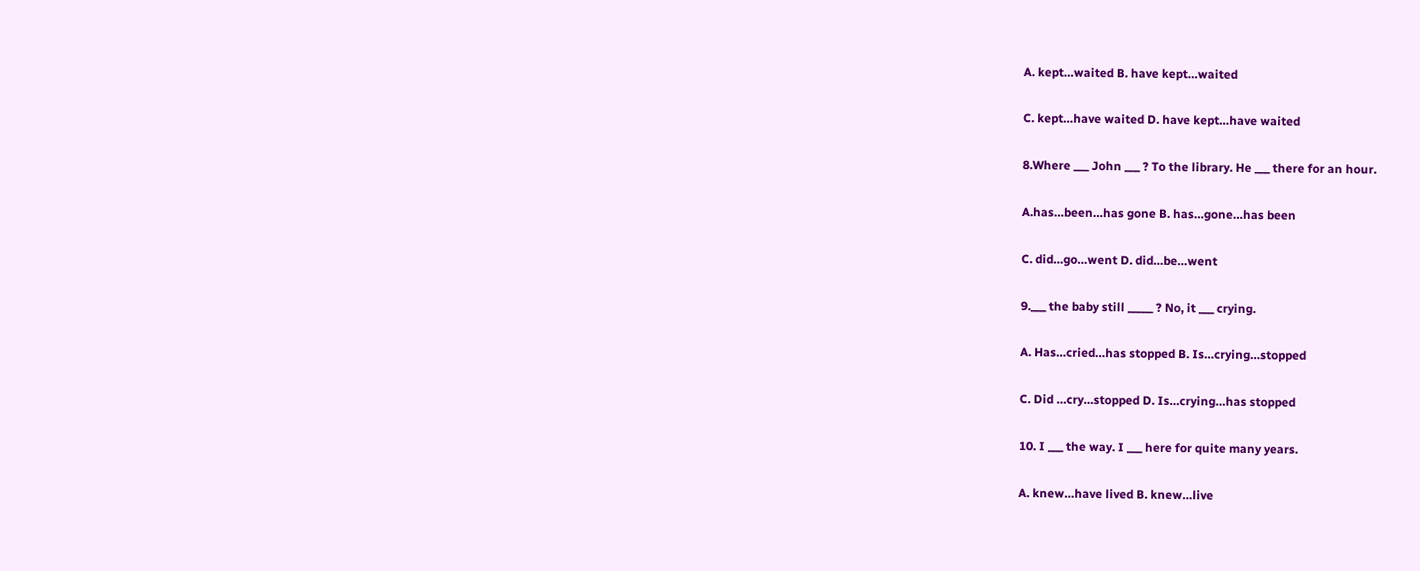A. kept…waited B. have kept…waited

C. kept…have waited D. have kept…have waited

8.Where ___ John ___ ? To the library. He ___ there for an hour.

A.has…been…has gone B. has…gone…has been

C. did…go…went D. did…be…went

9.___ the baby still _____ ? No, it ___ crying.

A. Has…cried…has stopped B. Is…crying…stopped

C. Did …cry…stopped D. Is…crying…has stopped

10. I ___ the way. I ___ here for quite many years.

A. knew…have lived B. knew…live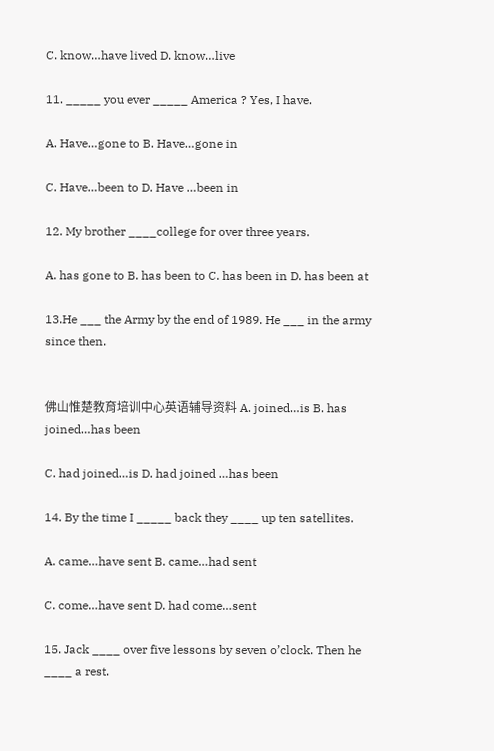C. know…have lived D. know…live

11. _____ you ever _____ America ? Yes, I have.

A. Have…gone to B. Have…gone in

C. Have…been to D. Have …been in

12. My brother ____college for over three years.

A. has gone to B. has been to C. has been in D. has been at

13.He ___ the Army by the end of 1989. He ___ in the army since then.


佛山惟楚教育培训中心英语辅导资料 A. joined…is B. has joined…has been

C. had joined…is D. had joined …has been

14. By the time I _____ back they ____ up ten satellites.

A. came…have sent B. came…had sent

C. come…have sent D. had come…sent

15. Jack ____ over five lessons by seven o’clock. Then he ____ a rest.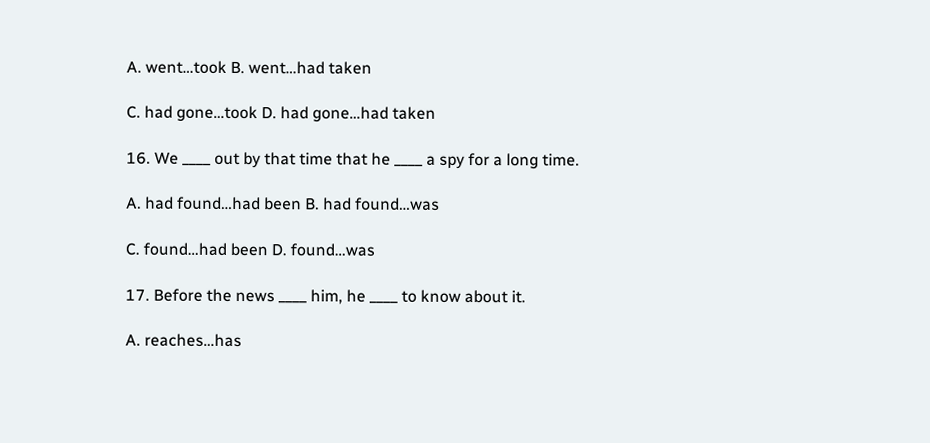A. went…took B. went…had taken

C. had gone…took D. had gone…had taken

16. We ____ out by that time that he ____ a spy for a long time.

A. had found…had been B. had found…was

C. found…had been D. found…was

17. Before the news ____ him, he ____ to know about it.

A. reaches…has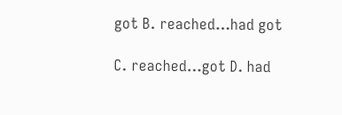got B. reached…had got

C. reached…got D. had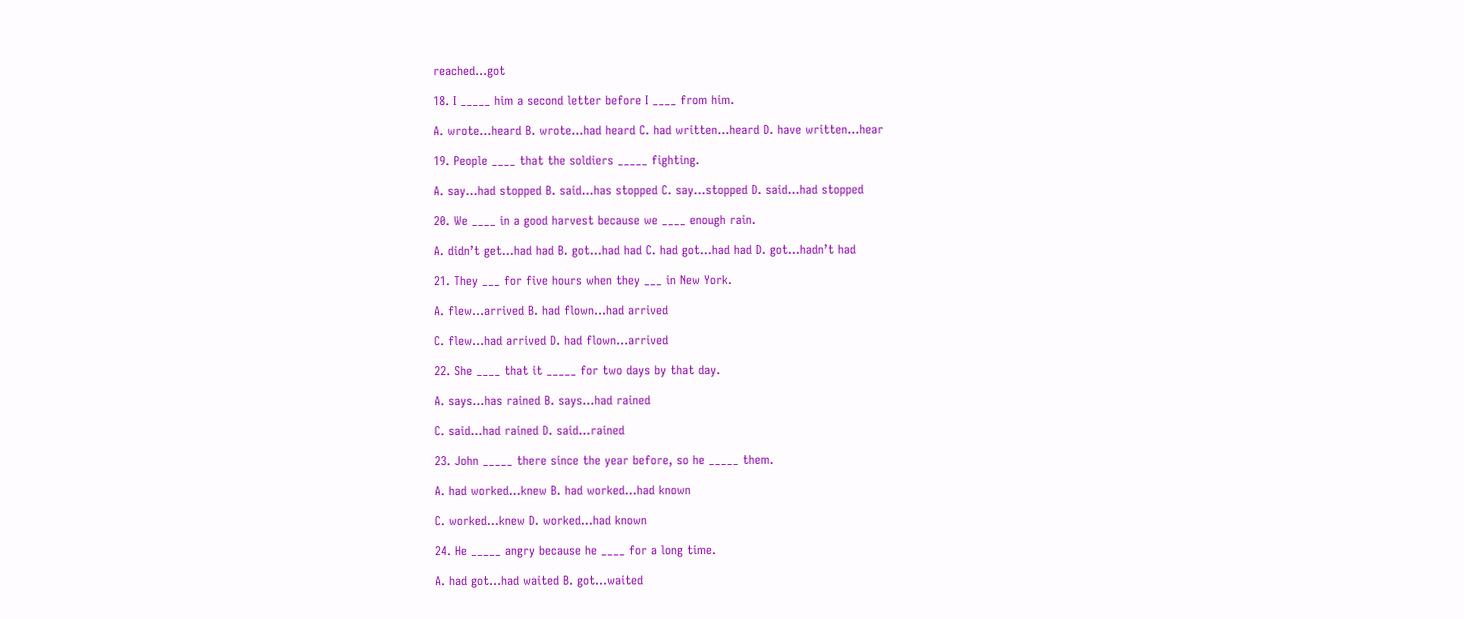reached…got

18. I _____ him a second letter before I ____ from him.

A. wrote…heard B. wrote…had heard C. had written…heard D. have written…hear

19. People ____ that the soldiers _____ fighting.

A. say…had stopped B. said…has stopped C. say…stopped D. said…had stopped

20. We ____ in a good harvest because we ____ enough rain.

A. didn’t get…had had B. got…had had C. had got…had had D. got…hadn’t had

21. They ___ for five hours when they ___ in New York.

A. flew…arrived B. had flown…had arrived

C. flew…had arrived D. had flown…arrived

22. She ____ that it _____ for two days by that day.

A. says…has rained B. says…had rained

C. said…had rained D. said…rained

23. John _____ there since the year before, so he _____ them.

A. had worked…knew B. had worked…had known

C. worked…knew D. worked…had known

24. He _____ angry because he ____ for a long time.

A. had got…had waited B. got…waited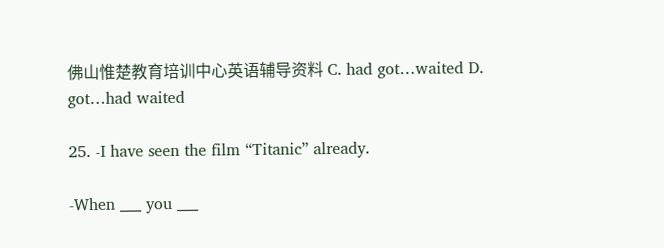佛山惟楚教育培训中心英语辅导资料 C. had got…waited D. got…had waited

25. -I have seen the film “Titanic” already.

-When ___ you ___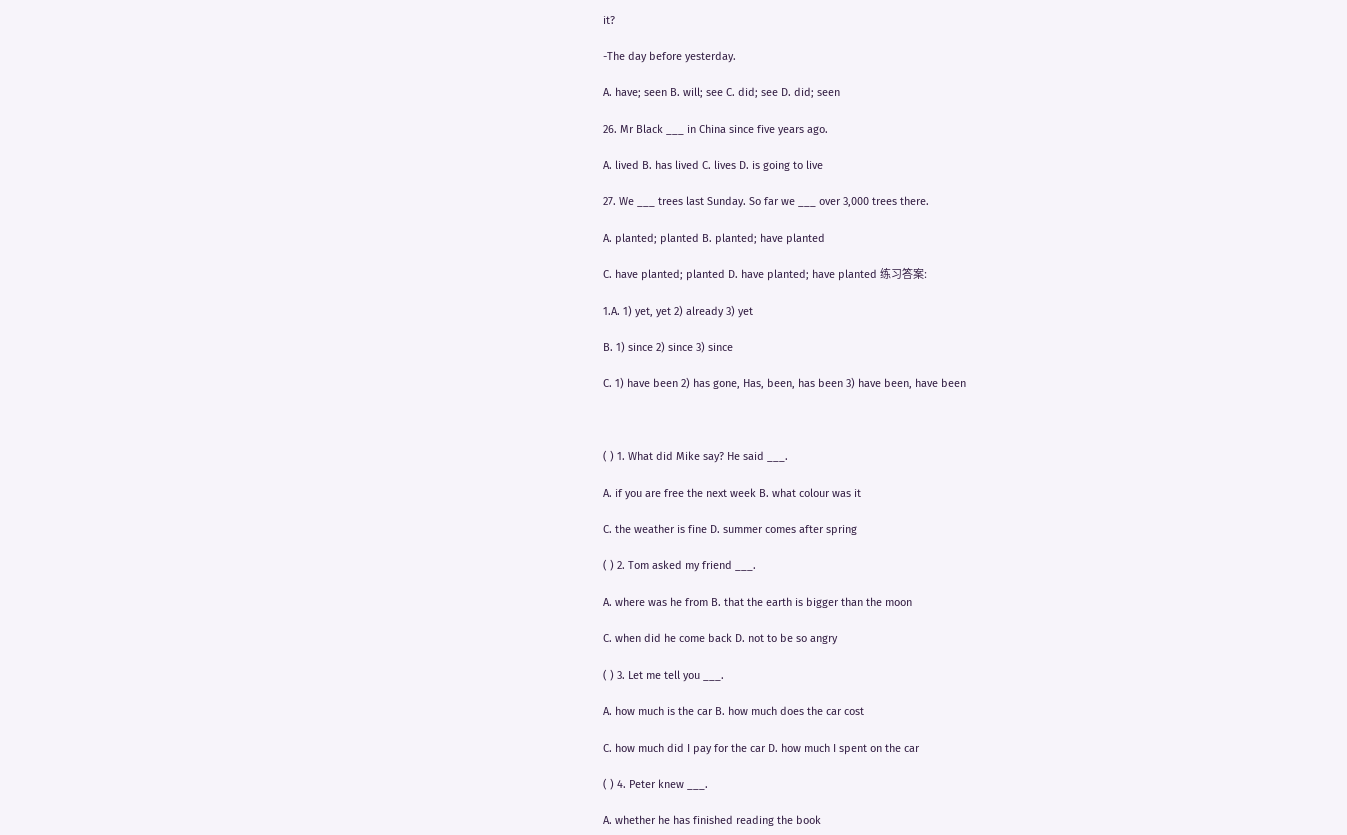it?

-The day before yesterday.

A. have; seen B. will; see C. did; see D. did; seen

26. Mr Black ___ in China since five years ago.

A. lived B. has lived C. lives D. is going to live

27. We ___ trees last Sunday. So far we ___ over 3,000 trees there.

A. planted; planted B. planted; have planted

C. have planted; planted D. have planted; have planted 练习答案:

1.A. 1) yet, yet 2) already 3) yet

B. 1) since 2) since 3) since

C. 1) have been 2) has gone, Has, been, has been 3) have been, have been



( ) 1. What did Mike say? He said ___.

A. if you are free the next week B. what colour was it

C. the weather is fine D. summer comes after spring

( ) 2. Tom asked my friend ___.

A. where was he from B. that the earth is bigger than the moon

C. when did he come back D. not to be so angry

( ) 3. Let me tell you ___.

A. how much is the car B. how much does the car cost

C. how much did I pay for the car D. how much I spent on the car

( ) 4. Peter knew ___.

A. whether he has finished reading the book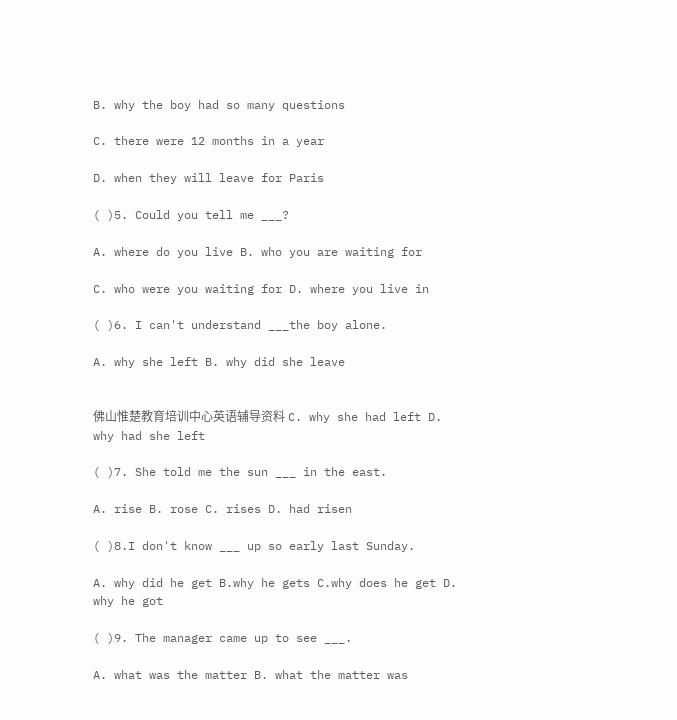B. why the boy had so many questions

C. there were 12 months in a year

D. when they will leave for Paris

( )5. Could you tell me ___?

A. where do you live B. who you are waiting for

C. who were you waiting for D. where you live in

( )6. I can't understand ___the boy alone.

A. why she left B. why did she leave


佛山惟楚教育培训中心英语辅导资料 C. why she had left D. why had she left

( )7. She told me the sun ___ in the east.

A. rise B. rose C. rises D. had risen

( )8.I don't know ___ up so early last Sunday.

A. why did he get B.why he gets C.why does he get D. why he got

( )9. The manager came up to see ___.

A. what was the matter B. what the matter was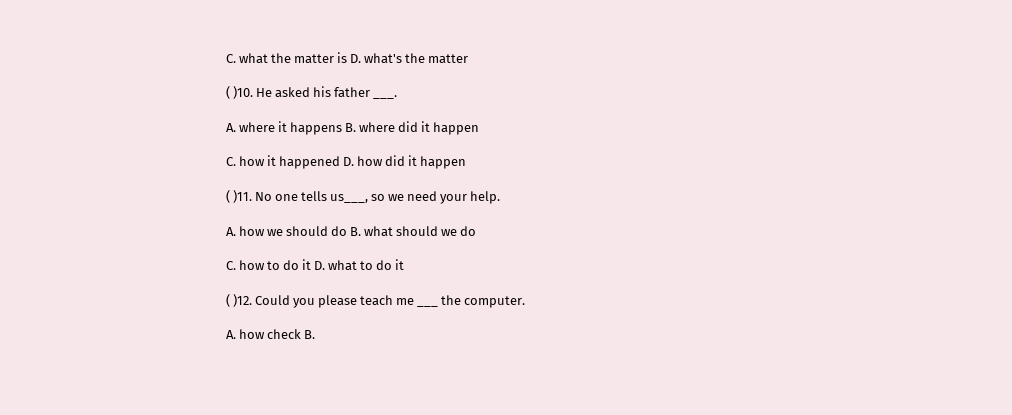C. what the matter is D. what's the matter

( )10. He asked his father ___.

A. where it happens B. where did it happen

C. how it happened D. how did it happen

( )11. No one tells us___, so we need your help.

A. how we should do B. what should we do

C. how to do it D. what to do it

( )12. Could you please teach me ___ the computer.

A. how check B.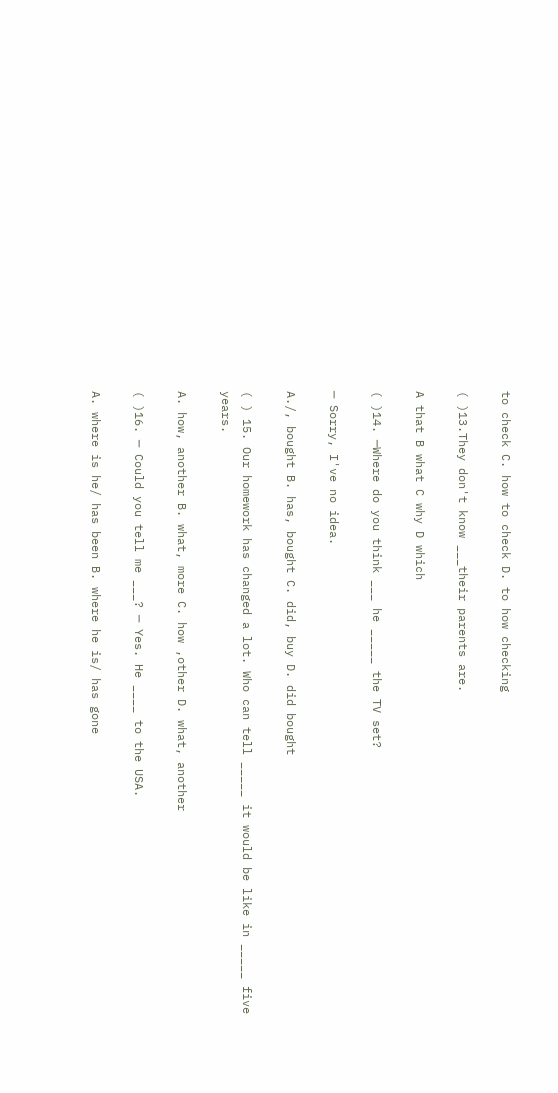to check C. how to check D. to how checking

( )13.They don't know ___their parents are.

A that B what C why D which

( )14. ─Where do you think ___ he _____ the TV set?

─ Sorry, I've no idea.

A./, bought B. has, bought C. did, buy D. did bought

( ) 15. Our homework has changed a lot. Who can tell _____ it would be like in _____ five years.

A. how, another B. what, more C. how ,other D. what, another

( )16. ─ Could you tell me ___? ─ Yes. He ____ to the USA.

A. where is he/ has been B. where he is/ has gone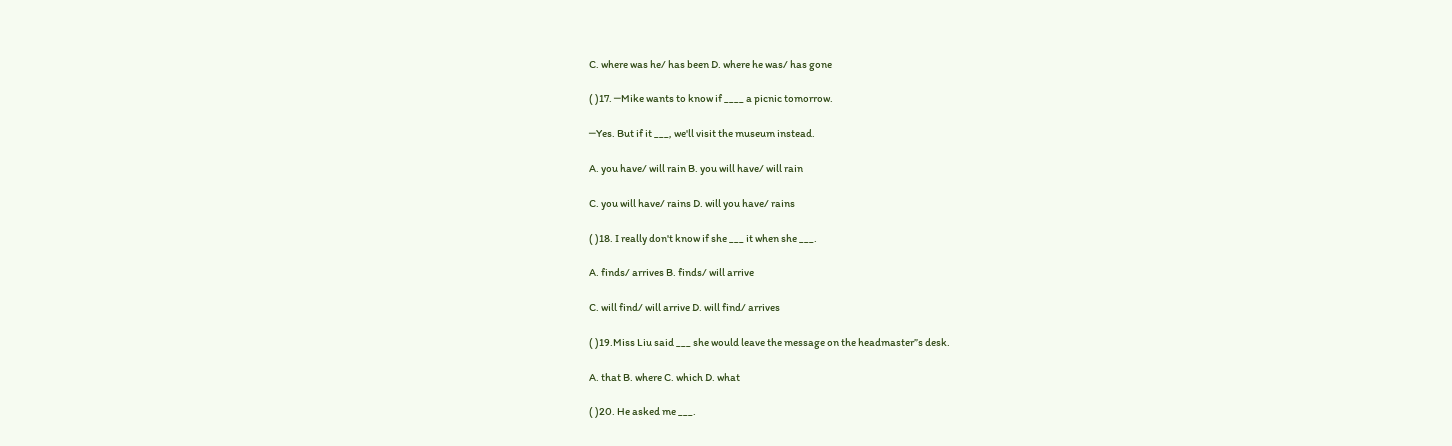C. where was he/ has been D. where he was/ has gone

( )17. ─Mike wants to know if ____ a picnic tomorrow.

─Yes. But if it ___, we'll visit the museum instead.

A. you have/ will rain B. you will have/ will rain

C. you will have/ rains D. will you have/ rains

( )18. I really don't know if she ___ it when she ___.

A. finds/ arrives B. finds/ will arrive

C. will find/ will arrive D. will find/ arrives

( )19.Miss Liu said ___ she would leave the message on the headmaster”s desk.

A. that B. where C. which D. what

( )20. He asked me ___.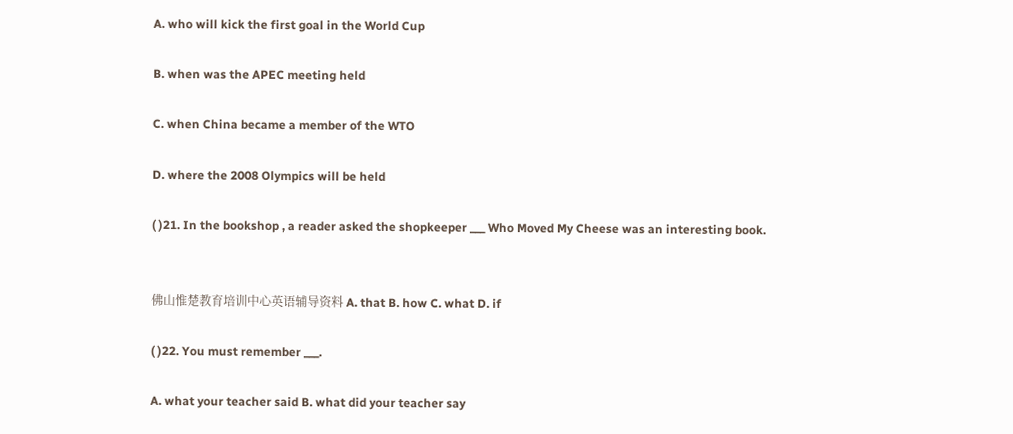A. who will kick the first goal in the World Cup

B. when was the APEC meeting held

C. when China became a member of the WTO

D. where the 2008 Olympics will be held

( )21. In the bookshop , a reader asked the shopkeeper ___ Who Moved My Cheese was an interesting book.


佛山惟楚教育培训中心英语辅导资料 A. that B. how C. what D. if

( )22. You must remember ___.

A. what your teacher said B. what did your teacher say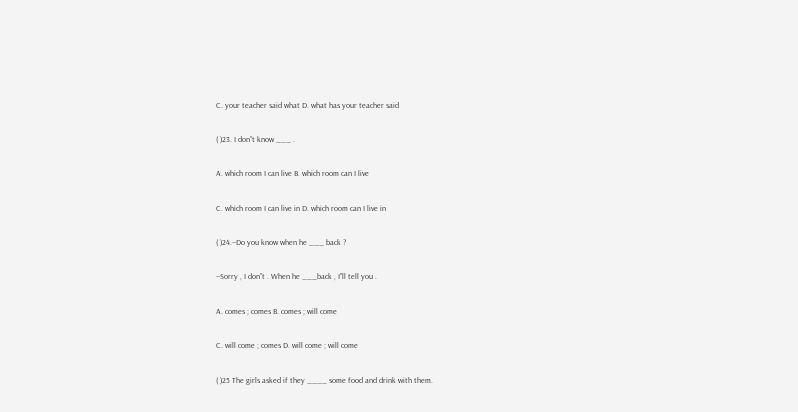C. your teacher said what D. what has your teacher said

( )23. I don”t know ___ .

A. which room I can live B. which room can I live

C. which room I can live in D. which room can I live in

( )24.--Do you know when he ___ back ?

--Sorry , I don”t . When he ___back , I”ll tell you .

A. comes ; comes B. comes ; will come

C. will come ; comes D. will come ; will come

( )25 The girls asked if they ____ some food and drink with them.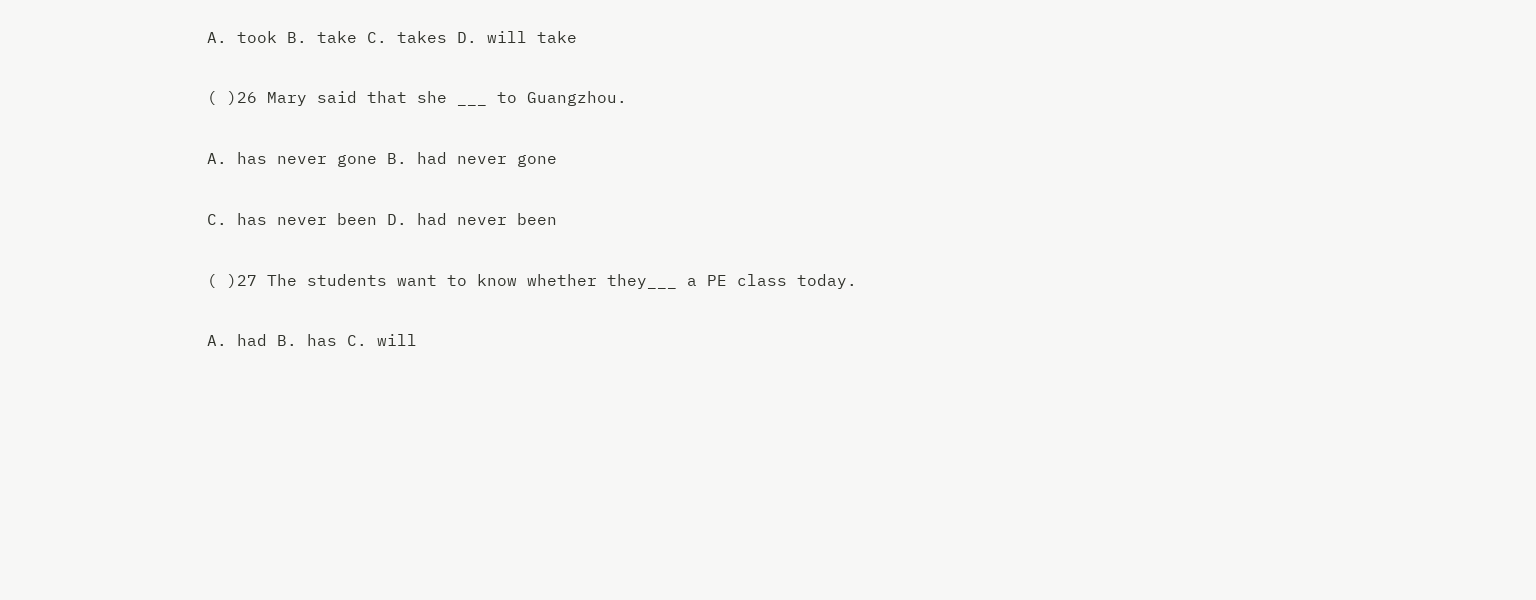A. took B. take C. takes D. will take

( )26 Mary said that she ___ to Guangzhou.

A. has never gone B. had never gone

C. has never been D. had never been

( )27 The students want to know whether they___ a PE class today.

A. had B. has C. will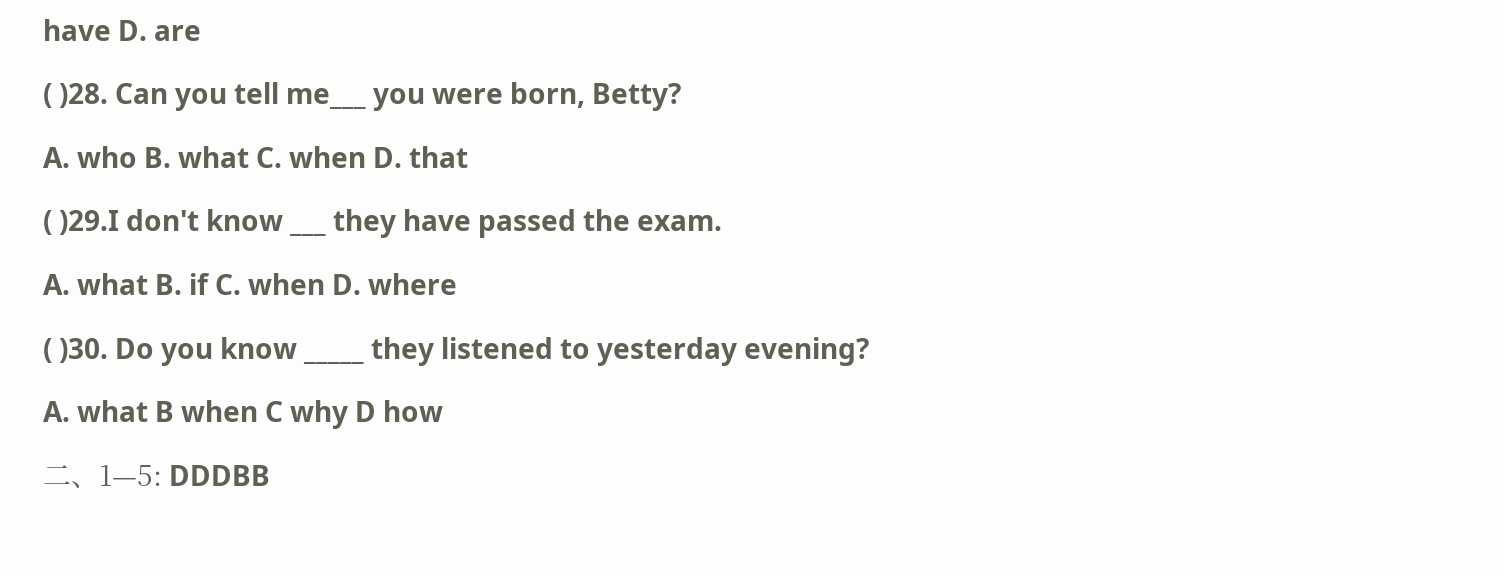have D. are

( )28. Can you tell me___ you were born, Betty?

A. who B. what C. when D. that

( )29.I don't know ___ they have passed the exam.

A. what B. if C. when D. where

( )30. Do you know _____ they listened to yesterday evening?

A. what B when C why D how

二、1—5: DDDBB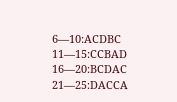6—10:ACDBC 11—15:CCBAD 16—20:BCDAC 21—25:DACCA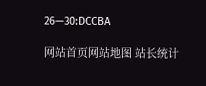26—30:DCCBA

网站首页网站地图 站长统计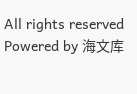All rights reserved Powered by 海文库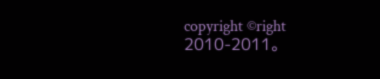copyright ©right 2010-2011。